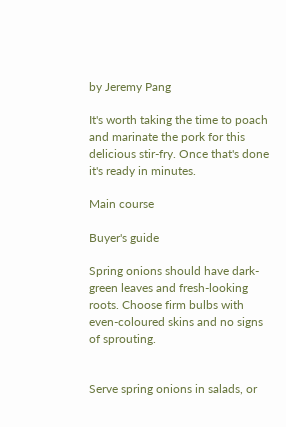by Jeremy Pang

It's worth taking the time to poach and marinate the pork for this delicious stir-fry. Once that's done it's ready in minutes.

Main course

Buyer's guide

Spring onions should have dark-green leaves and fresh-looking roots. Choose firm bulbs with even-coloured skins and no signs of sprouting.


Serve spring onions in salads, or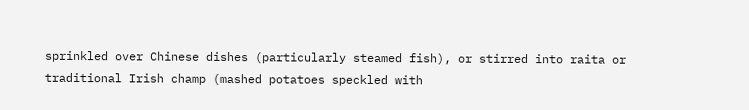sprinkled over Chinese dishes (particularly steamed fish), or stirred into raita or traditional Irish champ (mashed potatoes speckled with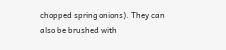chopped spring onions). They can also be brushed with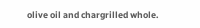olive oil and chargrilled whole.